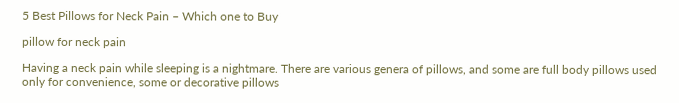5 Best Pillows for Neck Pain – Which one to Buy

pillow for neck pain

Having a neck pain while sleeping is a nightmare. There are various genera of pillows, and some are full body pillows used only for convenience, some or decorative pillows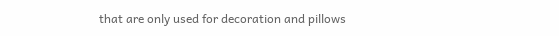that are only used for decoration and pillows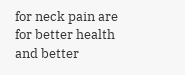for neck pain are for better health and better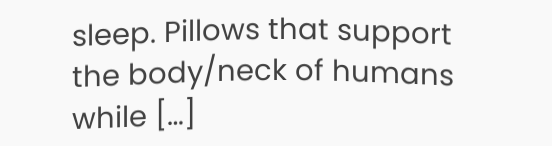sleep. Pillows that support the body/neck of humans while […]